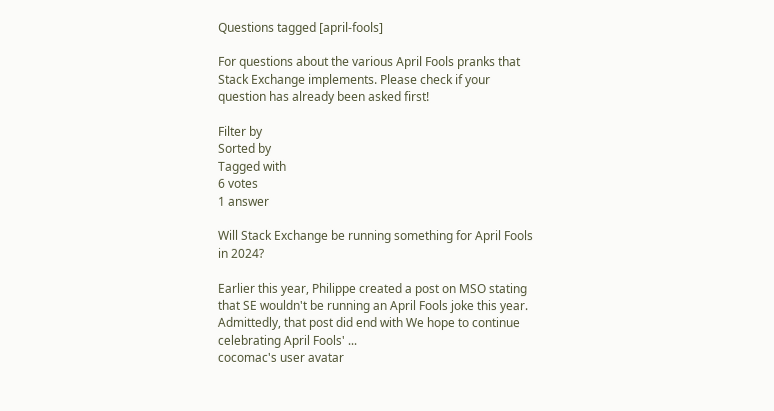Questions tagged [april-fools]

For questions about the various April Fools pranks that Stack Exchange implements. Please check if your question has already been asked first!

Filter by
Sorted by
Tagged with
6 votes
1 answer

Will Stack Exchange be running something for April Fools in 2024?

Earlier this year, Philippe created a post on MSO stating that SE wouldn't be running an April Fools joke this year. Admittedly, that post did end with We hope to continue celebrating April Fools' ...
cocomac's user avatar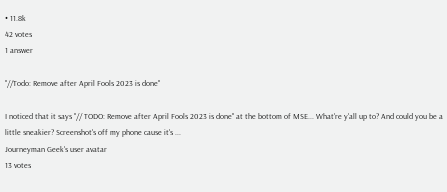• 11.8k
42 votes
1 answer

"//Todo: Remove after April Fools 2023 is done"

I noticed that it says "// TODO: Remove after April Fools 2023 is done" at the bottom of MSE... What're y'all up to? And could you be a little sneakier? Screenshot's off my phone cause it's ...
Journeyman Geek's user avatar
13 votes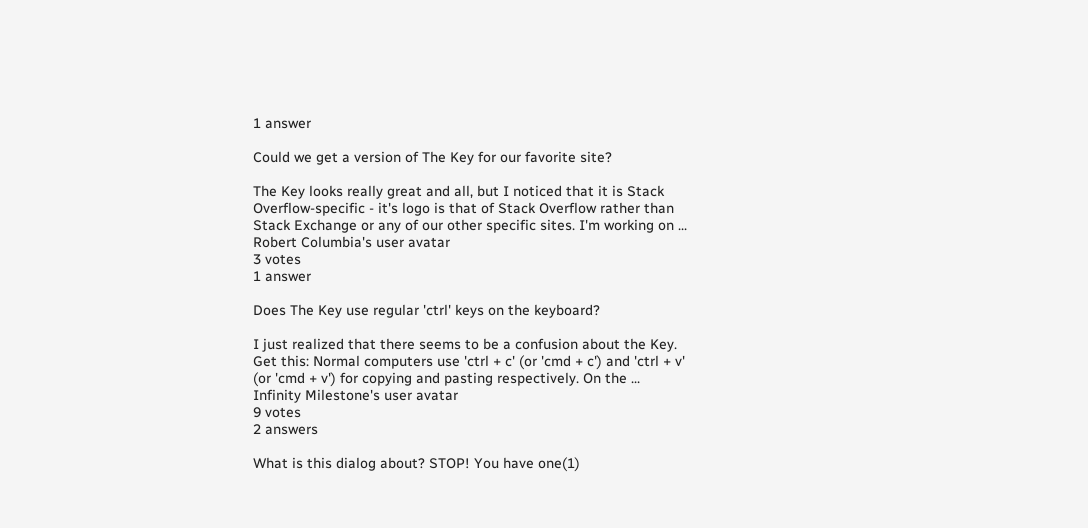1 answer

Could we get a version of The Key for our favorite site?

The Key looks really great and all, but I noticed that it is Stack Overflow-specific - it's logo is that of Stack Overflow rather than Stack Exchange or any of our other specific sites. I'm working on ...
Robert Columbia's user avatar
3 votes
1 answer

Does The Key use regular 'ctrl' keys on the keyboard?

I just realized that there seems to be a confusion about the Key. Get this: Normal computers use 'ctrl + c' (or 'cmd + c') and 'ctrl + v' (or 'cmd + v') for copying and pasting respectively. On the ...
Infinity Milestone's user avatar
9 votes
2 answers

What is this dialog about? STOP! You have one(1)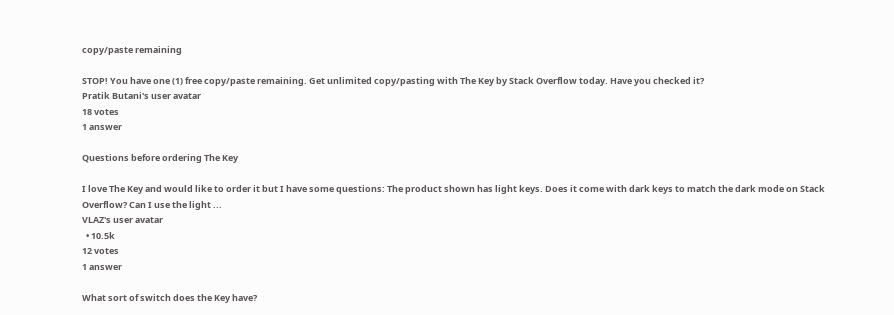copy/paste remaining

STOP! You have one (1) free copy/paste remaining. Get unlimited copy/pasting with The Key by Stack Overflow today. Have you checked it?
Pratik Butani's user avatar
18 votes
1 answer

Questions before ordering The Key

I love The Key and would like to order it but I have some questions: The product shown has light keys. Does it come with dark keys to match the dark mode on Stack Overflow? Can I use the light ...
VLAZ's user avatar
  • 10.5k
12 votes
1 answer

What sort of switch does the Key have?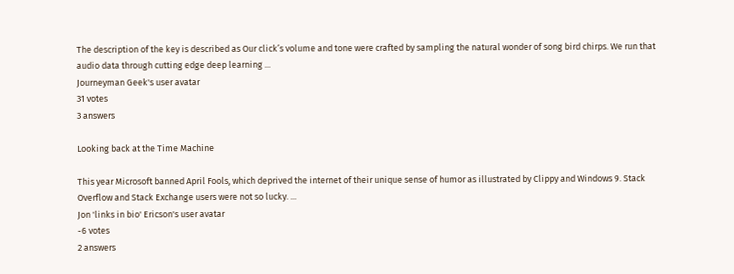The description of the key is described as Our click’s volume and tone were crafted by sampling the natural wonder of song bird chirps. We run that audio data through cutting edge deep learning ...
Journeyman Geek's user avatar
31 votes
3 answers

Looking back at the Time Machine

This year Microsoft banned April Fools, which deprived the internet of their unique sense of humor as illustrated by Clippy and Windows 9. Stack Overflow and Stack Exchange users were not so lucky. ...
Jon 'links in bio' Ericson's user avatar
-6 votes
2 answers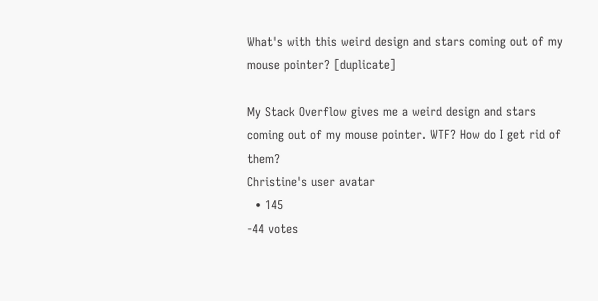What's with this weird design and stars coming out of my mouse pointer? [duplicate]

My Stack Overflow gives me a weird design and stars coming out of my mouse pointer. WTF? How do I get rid of them?
Christine's user avatar
  • 145
-44 votes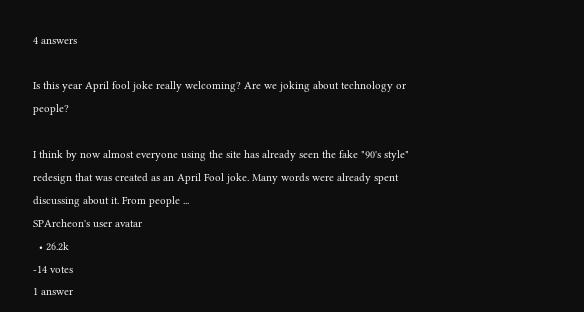4 answers

Is this year April fool joke really welcoming? Are we joking about technology or people?

I think by now almost everyone using the site has already seen the fake "90's style" redesign that was created as an April Fool joke. Many words were already spent discussing about it. From people ...
SPArcheon's user avatar
  • 26.2k
-14 votes
1 answer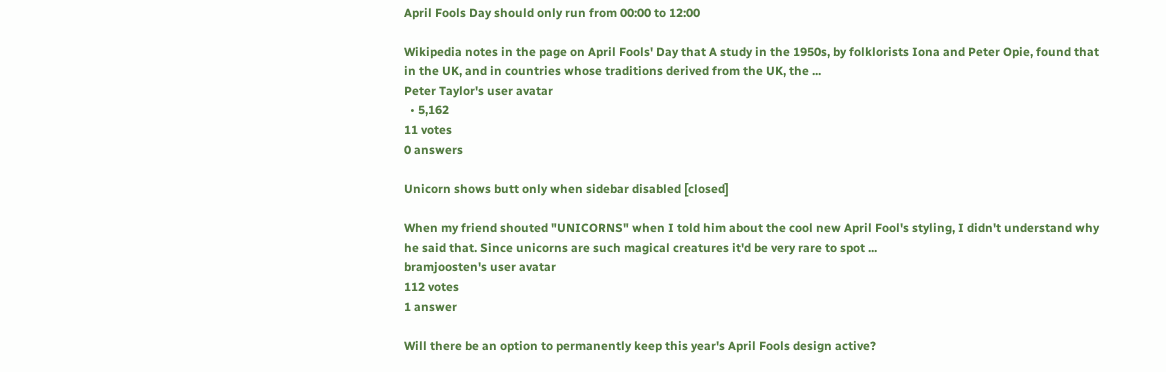April Fools Day should only run from 00:00 to 12:00

Wikipedia notes in the page on April Fools' Day that A study in the 1950s, by folklorists Iona and Peter Opie, found that in the UK, and in countries whose traditions derived from the UK, the ...
Peter Taylor's user avatar
  • 5,162
11 votes
0 answers

Unicorn shows butt only when sidebar disabled [closed]

When my friend shouted "UNICORNS" when I told him about the cool new April Fool's styling, I didn't understand why he said that. Since unicorns are such magical creatures it'd be very rare to spot ...
bramjoosten's user avatar
112 votes
1 answer

Will there be an option to permanently keep this year's April Fools design active?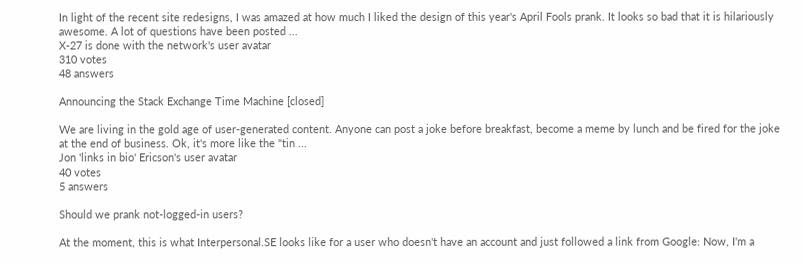In light of the recent site redesigns, I was amazed at how much I liked the design of this year's April Fools prank. It looks so bad that it is hilariously awesome. A lot of questions have been posted ...
X-27 is done with the network's user avatar
310 votes
48 answers

Announcing the Stack Exchange Time Machine [closed]

We are living in the gold age of user-generated content. Anyone can post a joke before breakfast, become a meme by lunch and be fired for the joke at the end of business. Ok, it's more like the "tin ...
Jon 'links in bio' Ericson's user avatar
40 votes
5 answers

Should we prank not-logged-in users?

At the moment, this is what Interpersonal.SE looks like for a user who doesn't have an account and just followed a link from Google: Now, I'm a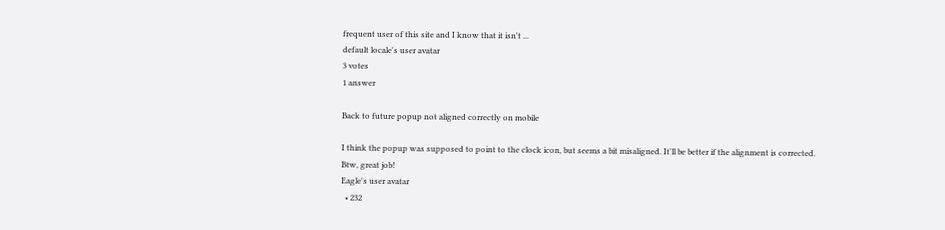frequent user of this site and I know that it isn't ...
default locale's user avatar
3 votes
1 answer

Back to future popup not aligned correctly on mobile

I think the popup was supposed to point to the clock icon, but seems a bit misaligned. It'll be better if the alignment is corrected. Btw, great job!
Eagle's user avatar
  • 232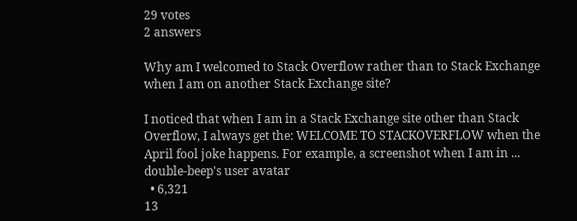29 votes
2 answers

Why am I welcomed to Stack Overflow rather than to Stack Exchange when I am on another Stack Exchange site?

I noticed that when I am in a Stack Exchange site other than Stack Overflow, I always get the: WELCOME TO STACKOVERFLOW when the April fool joke happens. For example, a screenshot when I am in ...
double-beep's user avatar
  • 6,321
13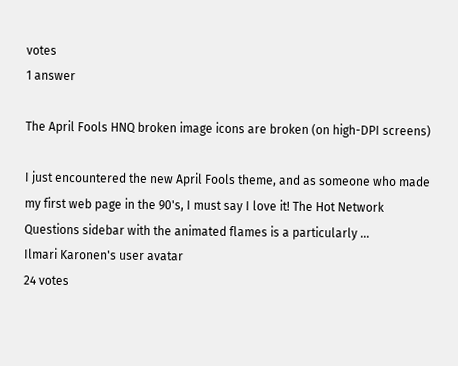votes
1 answer

The April Fools HNQ broken image icons are broken (on high-DPI screens)

I just encountered the new April Fools theme, and as someone who made my first web page in the 90's, I must say I love it! The Hot Network Questions sidebar with the animated flames is a particularly ...
Ilmari Karonen's user avatar
24 votes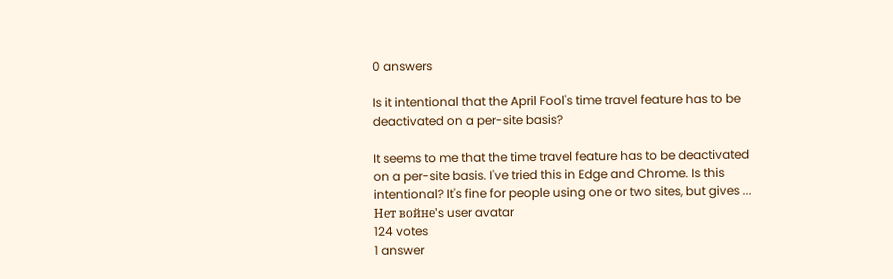0 answers

Is it intentional that the April Fool's time travel feature has to be deactivated on a per-site basis?

It seems to me that the time travel feature has to be deactivated on a per-site basis. I've tried this in Edge and Chrome. Is this intentional? It's fine for people using one or two sites, but gives ...
Нет войне's user avatar
124 votes
1 answer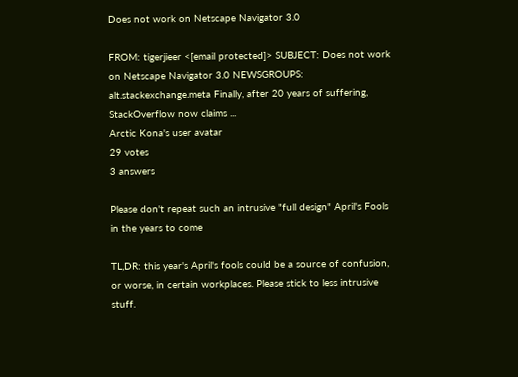Does not work on Netscape Navigator 3.0

FROM: tigerjieer <[email protected]> SUBJECT: Does not work on Netscape Navigator 3.0 NEWSGROUPS: alt.stackexchange.meta Finally, after 20 years of suffering, StackOverflow now claims ...
Arctic Kona's user avatar
29 votes
3 answers

Please don't repeat such an intrusive "full design" April's Fools in the years to come

TL,DR: this year's April's fools could be a source of confusion, or worse, in certain workplaces. Please stick to less intrusive stuff.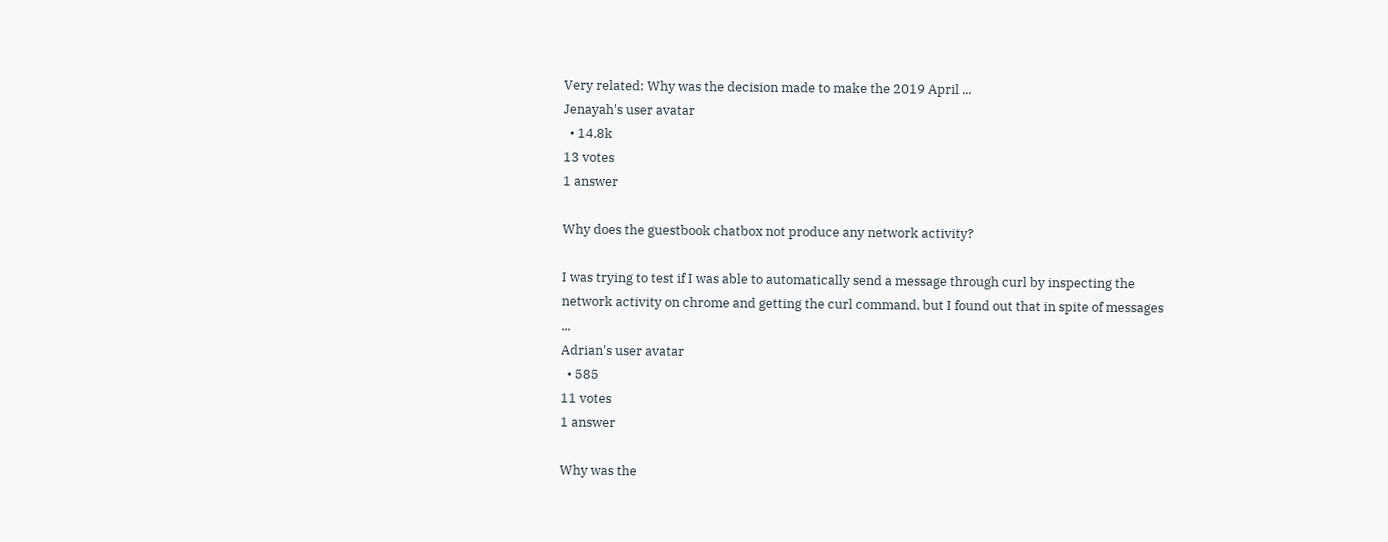Very related: Why was the decision made to make the 2019 April ...
Jenayah's user avatar
  • 14.8k
13 votes
1 answer

Why does the guestbook chatbox not produce any network activity?

I was trying to test if I was able to automatically send a message through curl by inspecting the network activity on chrome and getting the curl command, but I found out that in spite of messages ...
Adrian's user avatar
  • 585
11 votes
1 answer

Why was the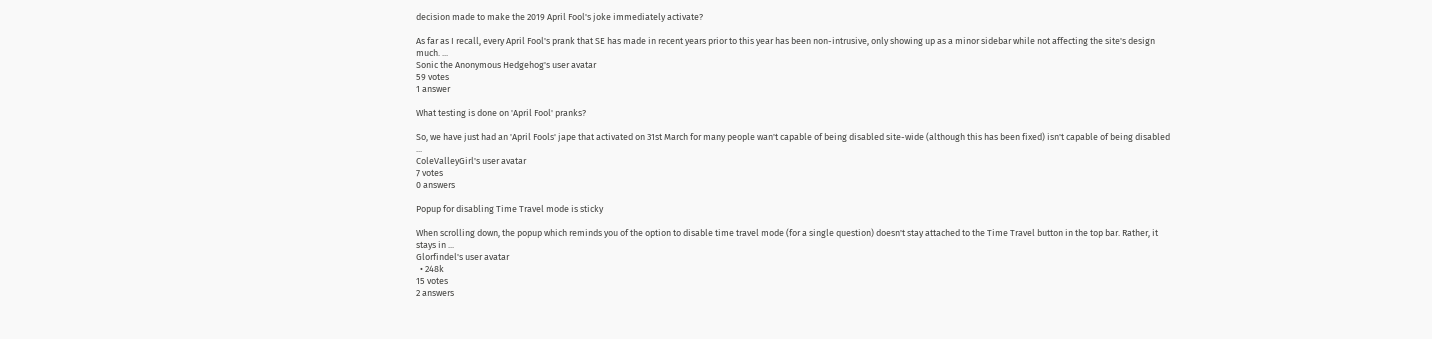decision made to make the 2019 April Fool's joke immediately activate?

As far as I recall, every April Fool's prank that SE has made in recent years prior to this year has been non-intrusive, only showing up as a minor sidebar while not affecting the site's design much. ...
Sonic the Anonymous Hedgehog's user avatar
59 votes
1 answer

What testing is done on 'April Fool' pranks?

So, we have just had an 'April Fools' jape that activated on 31st March for many people wan't capable of being disabled site-wide (although this has been fixed) isn't capable of being disabled ...
ColeValleyGirl's user avatar
7 votes
0 answers

Popup for disabling Time Travel mode is sticky

When scrolling down, the popup which reminds you of the option to disable time travel mode (for a single question) doesn't stay attached to the Time Travel button in the top bar. Rather, it stays in ...
Glorfindel's user avatar
  • 248k
15 votes
2 answers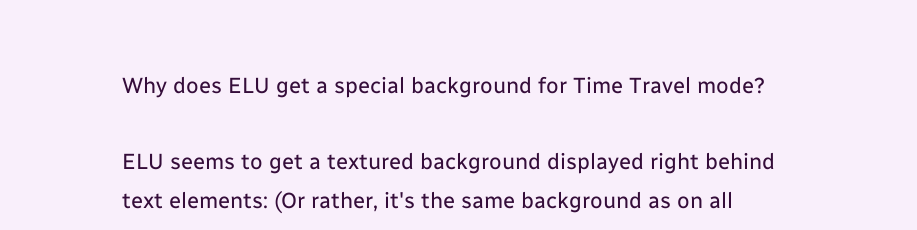Why does ELU get a special background for Time Travel mode?

ELU seems to get a textured background displayed right behind text elements: (Or rather, it's the same background as on all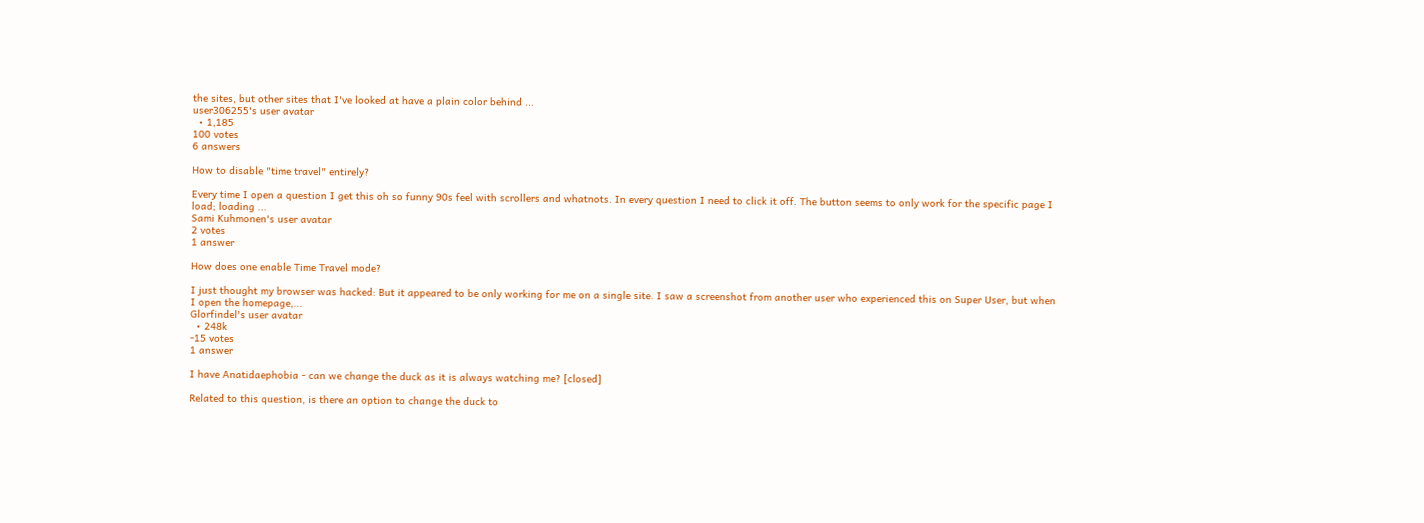the sites, but other sites that I've looked at have a plain color behind ...
user306255's user avatar
  • 1,185
100 votes
6 answers

How to disable "time travel" entirely?

Every time I open a question I get this oh so funny 90s feel with scrollers and whatnots. In every question I need to click it off. The button seems to only work for the specific page I load; loading ...
Sami Kuhmonen's user avatar
2 votes
1 answer

How does one enable Time Travel mode?

I just thought my browser was hacked: But it appeared to be only working for me on a single site. I saw a screenshot from another user who experienced this on Super User, but when I open the homepage,...
Glorfindel's user avatar
  • 248k
-15 votes
1 answer

I have Anatidaephobia - can we change the duck as it is always watching me? [closed]

Related to this question, is there an option to change the duck to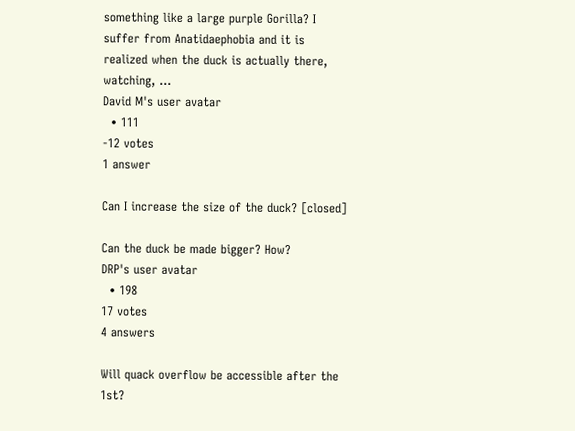something like a large purple Gorilla? I suffer from Anatidaephobia and it is realized when the duck is actually there, watching, ...
David M's user avatar
  • 111
-12 votes
1 answer

Can I increase the size of the duck? [closed]

Can the duck be made bigger? How?
DRP's user avatar
  • 198
17 votes
4 answers

Will quack overflow be accessible after the 1st?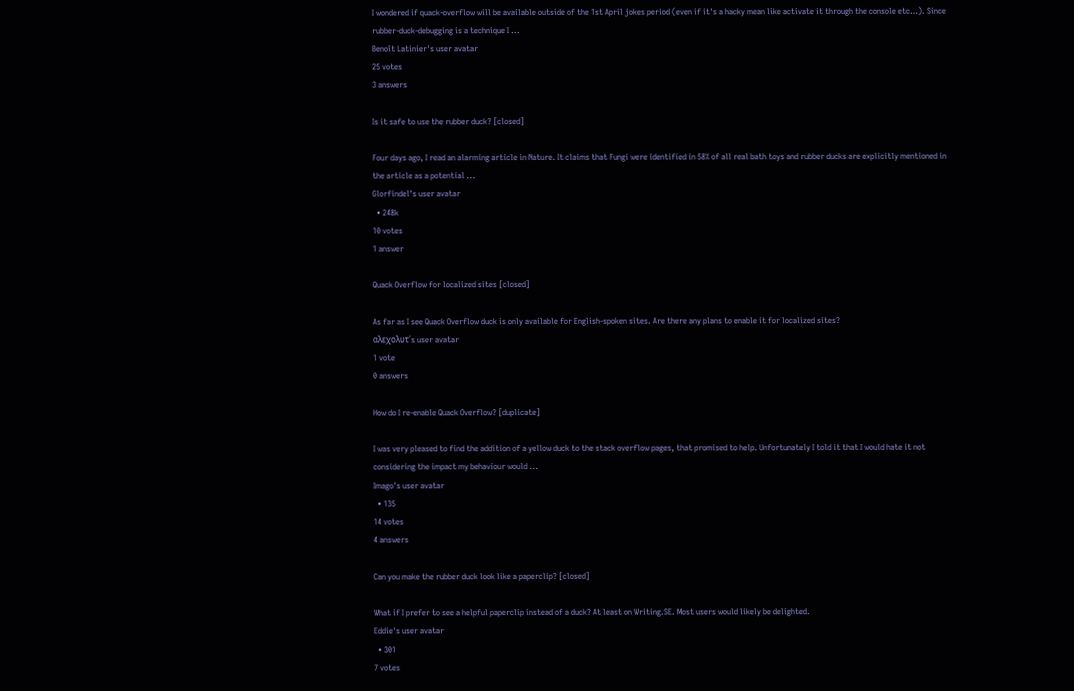I wondered if quack-overflow will be available outside of the 1st April jokes period (even if it's a hacky mean like activate it through the console etc…). Since rubber-duck-debugging is a technique I ...
Benoît Latinier's user avatar
25 votes
3 answers

Is it safe to use the rubber duck? [closed]

Four days ago, I read an alarming article in Nature. It claims that Fungi were identified in 58% of all real bath toys and rubber ducks are explicitly mentioned in the article as a potential ...
Glorfindel's user avatar
  • 248k
10 votes
1 answer

Quack Overflow for localized sites [closed]

As far as I see Quack Overflow duck is only available for English-spoken sites. Are there any plans to enable it for localized sites?
αλεχολυτ's user avatar
1 vote
0 answers

How do I re-enable Quack Overflow? [duplicate]

I was very pleased to find the addition of a yellow duck to the stack overflow pages, that promised to help. Unfortunately I told it that I would hate it not considering the impact my behaviour would ...
Imago's user avatar
  • 135
14 votes
4 answers

Can you make the rubber duck look like a paperclip? [closed]

What if I prefer to see a helpful paperclip instead of a duck? At least on Writing.SE. Most users would likely be delighted.
Eddie's user avatar
  • 301
7 votes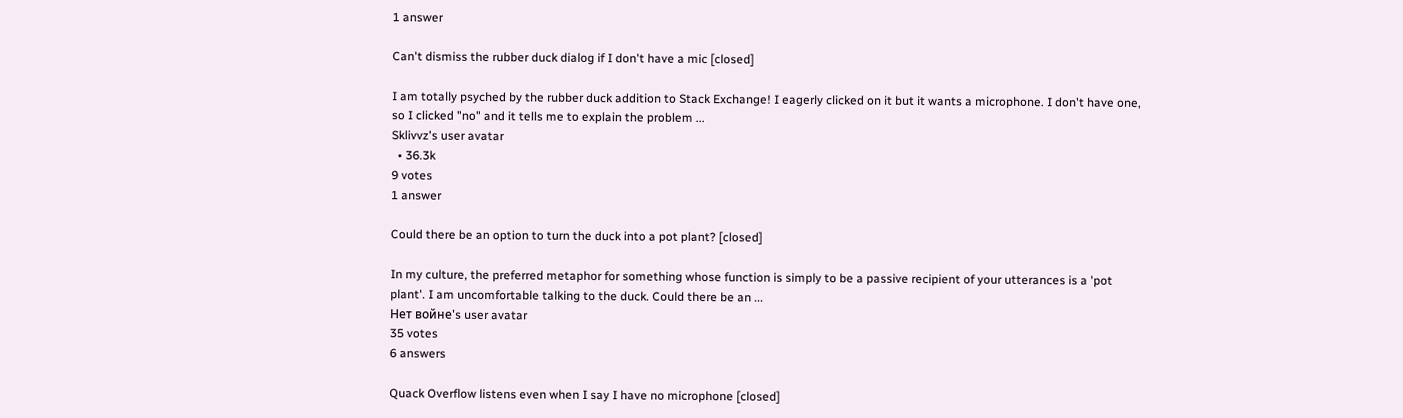1 answer

Can't dismiss the rubber duck dialog if I don't have a mic [closed]

I am totally psyched by the rubber duck addition to Stack Exchange! I eagerly clicked on it but it wants a microphone. I don't have one, so I clicked "no" and it tells me to explain the problem ...
Sklivvz's user avatar
  • 36.3k
9 votes
1 answer

Could there be an option to turn the duck into a pot plant? [closed]

In my culture, the preferred metaphor for something whose function is simply to be a passive recipient of your utterances is a 'pot plant'. I am uncomfortable talking to the duck. Could there be an ...
Нет войне's user avatar
35 votes
6 answers

Quack Overflow listens even when I say I have no microphone [closed]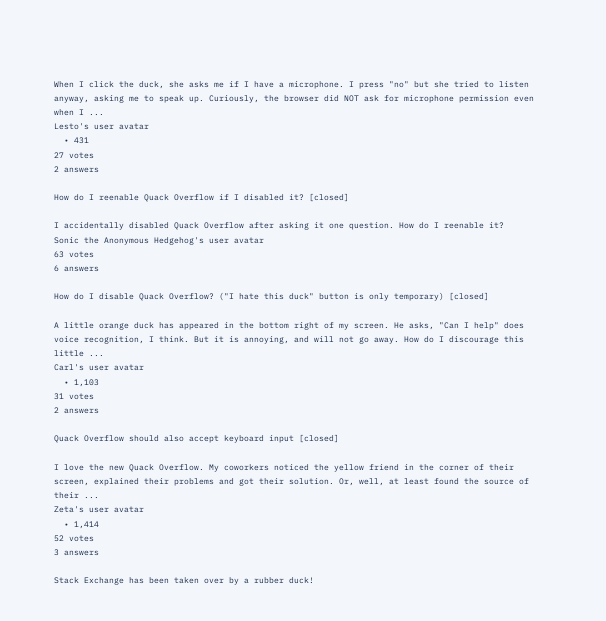When I click the duck, she asks me if I have a microphone. I press "no" but she tried to listen anyway, asking me to speak up. Curiously, the browser did NOT ask for microphone permission even when I ...
Lesto's user avatar
  • 431
27 votes
2 answers

How do I reenable Quack Overflow if I disabled it? [closed]

I accidentally disabled Quack Overflow after asking it one question. How do I reenable it?
Sonic the Anonymous Hedgehog's user avatar
63 votes
6 answers

How do I disable Quack Overflow? ("I hate this duck" button is only temporary) [closed]

A little orange duck has appeared in the bottom right of my screen. He asks, "Can I help" does voice recognition, I think. But it is annoying, and will not go away. How do I discourage this little ...
Carl's user avatar
  • 1,103
31 votes
2 answers

Quack Overflow should also accept keyboard input [closed]

I love the new Quack Overflow. My coworkers noticed the yellow friend in the corner of their screen, explained their problems and got their solution. Or, well, at least found the source of their ...
Zeta's user avatar
  • 1,414
52 votes
3 answers

Stack Exchange has been taken over by a rubber duck!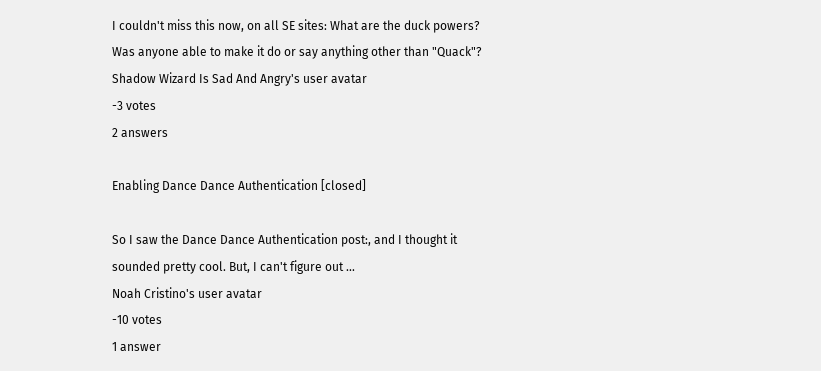I couldn't miss this now, on all SE sites: What are the duck powers? Was anyone able to make it do or say anything other than "Quack"?
Shadow Wizard Is Sad And Angry's user avatar
-3 votes
2 answers

Enabling Dance Dance Authentication [closed]

So I saw the Dance Dance Authentication post:, and I thought it sounded pretty cool. But, I can't figure out ...
Noah Cristino's user avatar
-10 votes
1 answer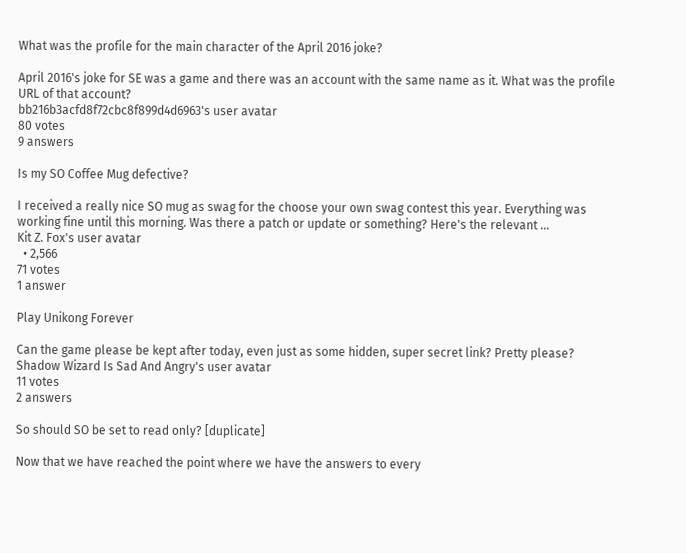What was the profile for the main character of the April 2016 joke?

April 2016's joke for SE was a game and there was an account with the same name as it. What was the profile URL of that account?
bb216b3acfd8f72cbc8f899d4d6963's user avatar
80 votes
9 answers

Is my SO Coffee Mug defective?

I received a really nice SO mug as swag for the choose your own swag contest this year. Everything was working fine until this morning. Was there a patch or update or something? Here's the relevant ...
Kit Z. Fox's user avatar
  • 2,566
71 votes
1 answer

Play Unikong Forever

Can the game please be kept after today, even just as some hidden, super secret link? Pretty please?
Shadow Wizard Is Sad And Angry's user avatar
11 votes
2 answers

So should SO be set to read only? [duplicate]

Now that we have reached the point where we have the answers to every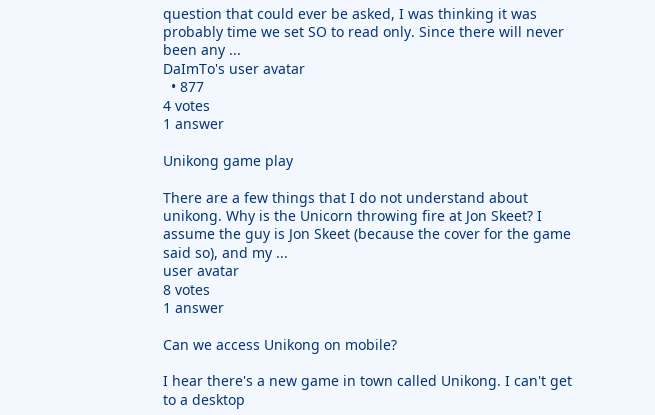question that could ever be asked, I was thinking it was probably time we set SO to read only. Since there will never been any ...
DaImTo's user avatar
  • 877
4 votes
1 answer

Unikong game play

There are a few things that I do not understand about unikong. Why is the Unicorn throwing fire at Jon Skeet? I assume the guy is Jon Skeet (because the cover for the game said so), and my ...
user avatar
8 votes
1 answer

Can we access Unikong on mobile?

I hear there's a new game in town called Unikong. I can't get to a desktop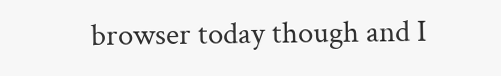browser today though and I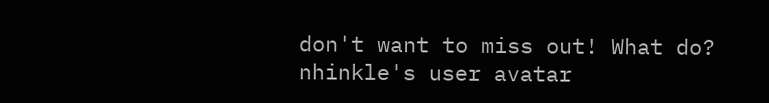don't want to miss out! What do?
nhinkle's user avatar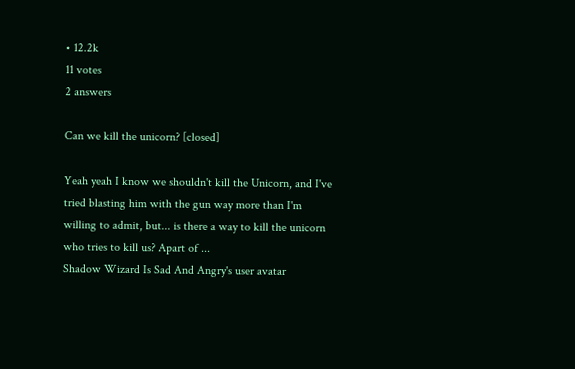• 12.2k
11 votes
2 answers

Can we kill the unicorn? [closed]

Yeah yeah I know we shouldn't kill the Unicorn, and I've tried blasting him with the gun way more than I'm willing to admit, but... is there a way to kill the unicorn who tries to kill us? Apart of ...
Shadow Wizard Is Sad And Angry's user avatar